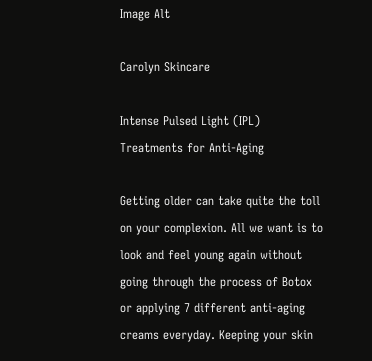Image Alt

Carolyn Skincare

Intense Pulsed Light (IPL) Treatments for Anti-Aging

Getting older can take quite the toll on your complexion. All we want is to look and feel young again without going through the process of Botox or applying 7 different anti-aging creams everyday. Keeping your skin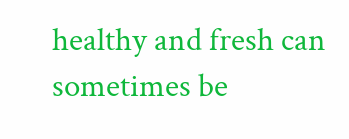healthy and fresh can sometimes be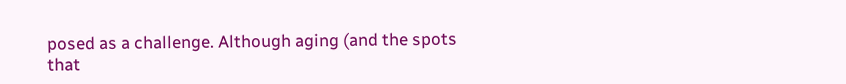posed as a challenge. Although aging (and the spots that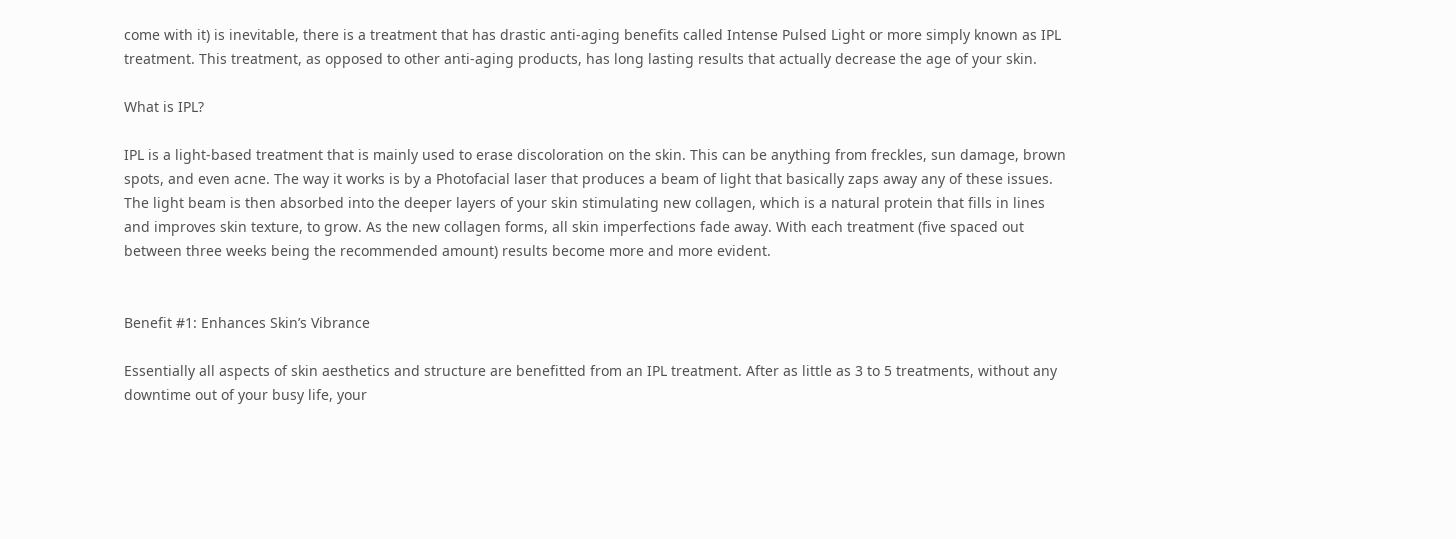come with it) is inevitable, there is a treatment that has drastic anti-aging benefits called Intense Pulsed Light or more simply known as IPL treatment. This treatment, as opposed to other anti-aging products, has long lasting results that actually decrease the age of your skin.

What is IPL?

IPL is a light-based treatment that is mainly used to erase discoloration on the skin. This can be anything from freckles, sun damage, brown spots, and even acne. The way it works is by a Photofacial laser that produces a beam of light that basically zaps away any of these issues. The light beam is then absorbed into the deeper layers of your skin stimulating new collagen, which is a natural protein that fills in lines and improves skin texture, to grow. As the new collagen forms, all skin imperfections fade away. With each treatment (five spaced out between three weeks being the recommended amount) results become more and more evident.


Benefit #1: Enhances Skin’s Vibrance

Essentially all aspects of skin aesthetics and structure are benefitted from an IPL treatment. After as little as 3 to 5 treatments, without any downtime out of your busy life, your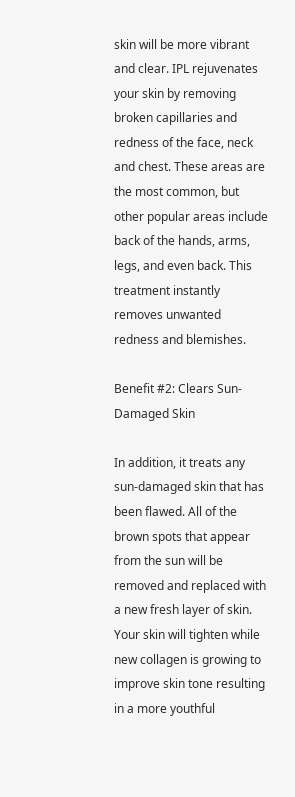skin will be more vibrant and clear. IPL rejuvenates your skin by removing broken capillaries and redness of the face, neck and chest. These areas are the most common, but other popular areas include back of the hands, arms, legs, and even back. This treatment instantly removes unwanted redness and blemishes.

Benefit #2: Clears Sun-Damaged Skin

In addition, it treats any sun-damaged skin that has been flawed. All of the brown spots that appear from the sun will be removed and replaced with a new fresh layer of skin. Your skin will tighten while new collagen is growing to improve skin tone resulting in a more youthful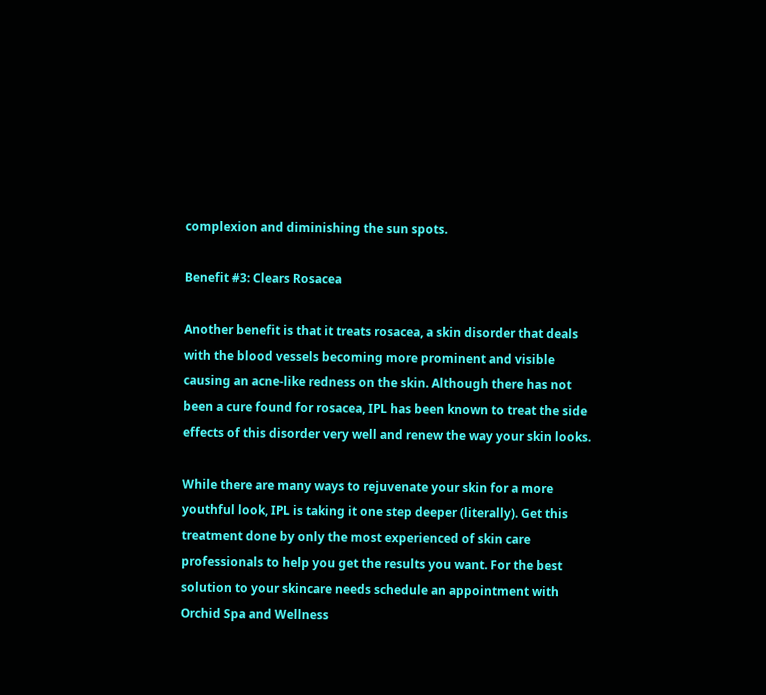complexion and diminishing the sun spots.

Benefit #3: Clears Rosacea

Another benefit is that it treats rosacea, a skin disorder that deals with the blood vessels becoming more prominent and visible causing an acne-like redness on the skin. Although there has not been a cure found for rosacea, IPL has been known to treat the side effects of this disorder very well and renew the way your skin looks.

While there are many ways to rejuvenate your skin for a more youthful look, IPL is taking it one step deeper (literally). Get this treatment done by only the most experienced of skin care professionals to help you get the results you want. For the best solution to your skincare needs schedule an appointment with Orchid Spa and Wellness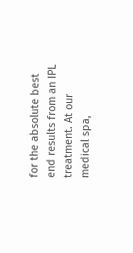for the absolute best end results from an IPL treatment. At our medical spa,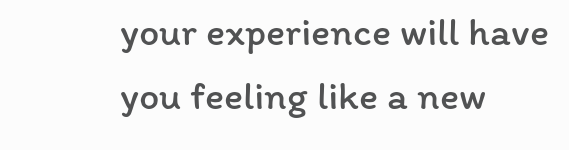your experience will have you feeling like a new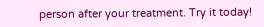person after your treatment. Try it today!